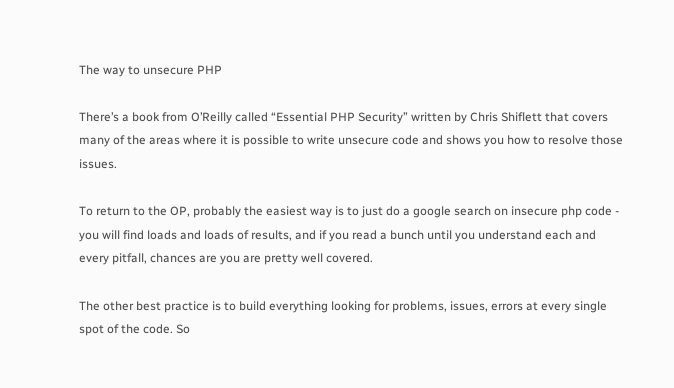The way to unsecure PHP

There’s a book from O’Reilly called “Essential PHP Security” written by Chris Shiflett that covers many of the areas where it is possible to write unsecure code and shows you how to resolve those issues.

To return to the OP, probably the easiest way is to just do a google search on insecure php code - you will find loads and loads of results, and if you read a bunch until you understand each and every pitfall, chances are you are pretty well covered.

The other best practice is to build everything looking for problems, issues, errors at every single spot of the code. So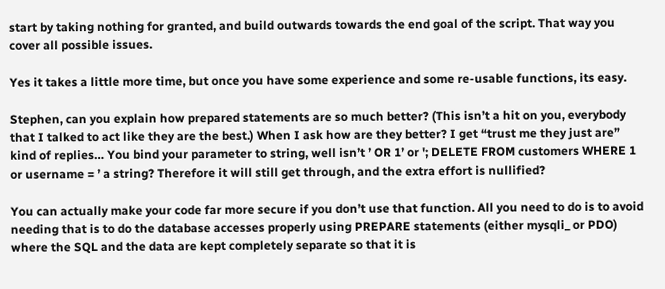start by taking nothing for granted, and build outwards towards the end goal of the script. That way you cover all possible issues.

Yes it takes a little more time, but once you have some experience and some re-usable functions, its easy.

Stephen, can you explain how prepared statements are so much better? (This isn’t a hit on you, everybody that I talked to act like they are the best.) When I ask how are they better? I get “trust me they just are” kind of replies… You bind your parameter to string, well isn’t ’ OR 1’ or '; DELETE FROM customers WHERE 1 or username = ’ a string? Therefore it will still get through, and the extra effort is nullified?

You can actually make your code far more secure if you don’t use that function. All you need to do is to avoid needing that is to do the database accesses properly using PREPARE statements (either mysqli_ or PDO) where the SQL and the data are kept completely separate so that it is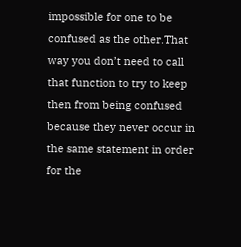impossible for one to be confused as the other.That way you don’t need to call that function to try to keep then from being confused because they never occur in the same statement in order for the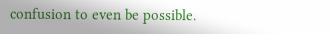confusion to even be possible.